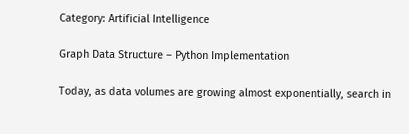Category: Artificial Intelligence

Graph Data Structure – Python Implementation

Today, as data volumes are growing almost exponentially, search in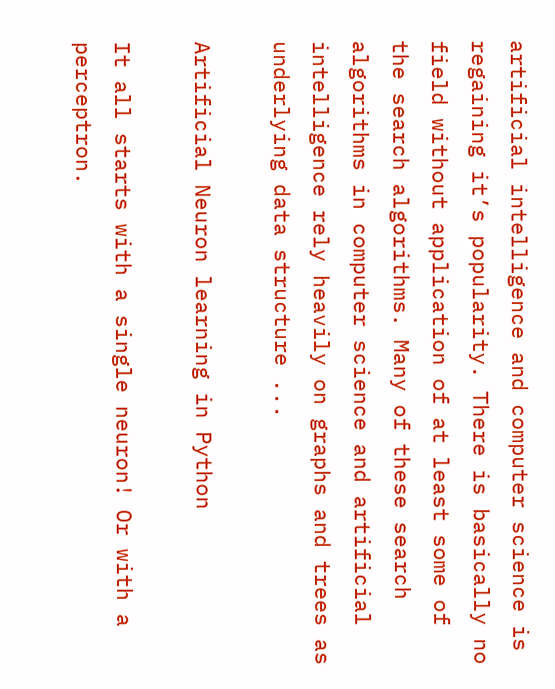artificial intelligence and computer science is regaining it’s popularity. There is basically no field without application of at least some of the search algorithms. Many of these search algorithms in computer science and artificial intelligence rely heavily on graphs and trees as underlying data structure ...

Artificial Neuron learning in Python

It all starts with a single neuron! Or with a perceptron.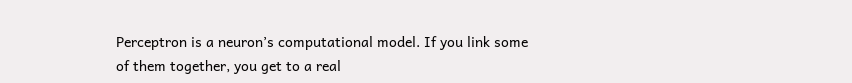Perceptron is a neuron’s computational model. If you link some of them together, you get to a real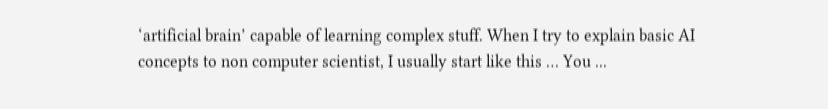‘artificial brain’ capable of learning complex stuff. When I try to explain basic AI concepts to non computer scientist, I usually start like this … You ...